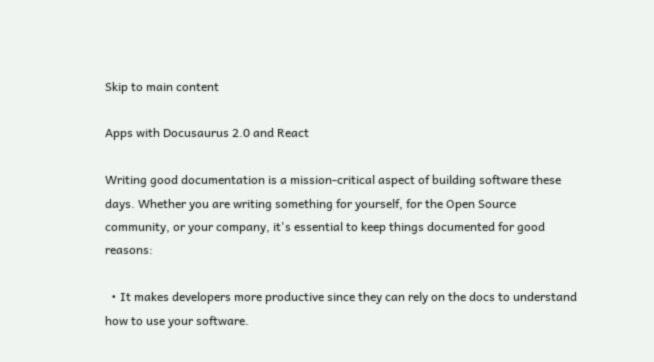Skip to main content

Apps with Docusaurus 2.0 and React

Writing good documentation is a mission-critical aspect of building software these days. Whether you are writing something for yourself, for the Open Source community, or your company, it's essential to keep things documented for good reasons:

  • It makes developers more productive since they can rely on the docs to understand how to use your software.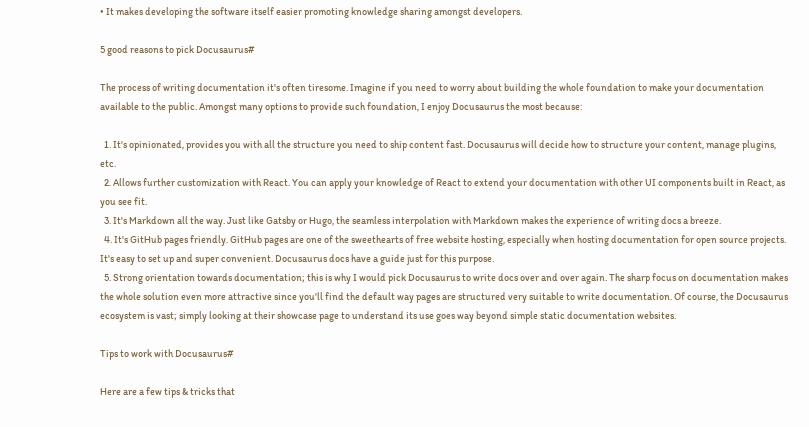• It makes developing the software itself easier promoting knowledge sharing amongst developers.

5 good reasons to pick Docusaurus#

The process of writing documentation it's often tiresome. Imagine if you need to worry about building the whole foundation to make your documentation available to the public. Amongst many options to provide such foundation, I enjoy Docusaurus the most because:

  1. It's opinionated, provides you with all the structure you need to ship content fast. Docusaurus will decide how to structure your content, manage plugins, etc.
  2. Allows further customization with React. You can apply your knowledge of React to extend your documentation with other UI components built in React, as you see fit.
  3. It's Markdown all the way. Just like Gatsby or Hugo, the seamless interpolation with Markdown makes the experience of writing docs a breeze.
  4. It's GitHub pages friendly. GitHub pages are one of the sweethearts of free website hosting, especially when hosting documentation for open source projects. It's easy to set up and super convenient. Docusaurus docs have a guide just for this purpose.
  5. Strong orientation towards documentation; this is why I would pick Docusaurus to write docs over and over again. The sharp focus on documentation makes the whole solution even more attractive since you'll find the default way pages are structured very suitable to write documentation. Of course, the Docusaurus ecosystem is vast; simply looking at their showcase page to understand its use goes way beyond simple static documentation websites.

Tips to work with Docusaurus#

Here are a few tips & tricks that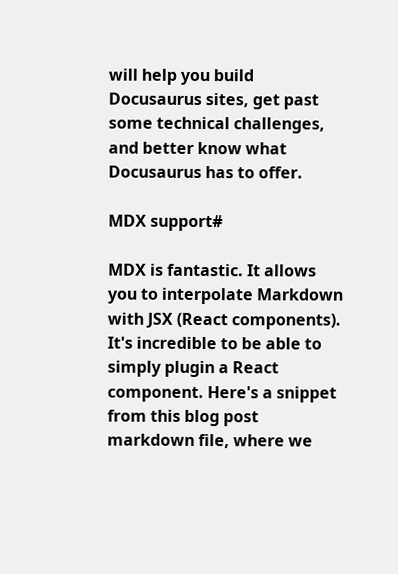will help you build Docusaurus sites, get past some technical challenges, and better know what Docusaurus has to offer.

MDX support#

MDX is fantastic. It allows you to interpolate Markdown with JSX (React components). It's incredible to be able to simply plugin a React component. Here's a snippet from this blog post markdown file, where we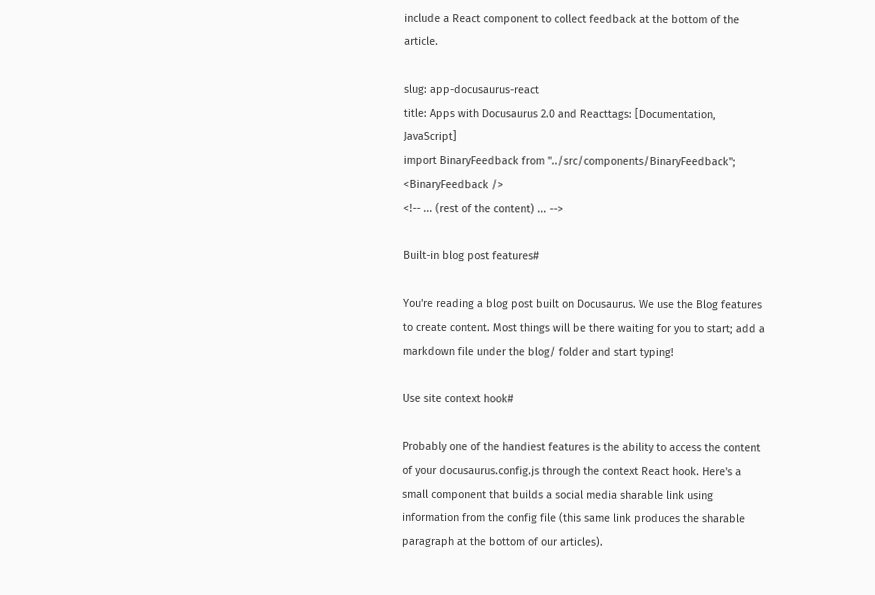include a React component to collect feedback at the bottom of the article.

slug: app-docusaurus-react
title: Apps with Docusaurus 2.0 and Reacttags: [Documentation, JavaScript]
import BinaryFeedback from "../src/components/BinaryFeedback";
<BinaryFeedback />
<!-- ... (rest of the content) ... -->

Built-in blog post features#

You're reading a blog post built on Docusaurus. We use the Blog features to create content. Most things will be there waiting for you to start; add a markdown file under the blog/ folder and start typing!

Use site context hook#

Probably one of the handiest features is the ability to access the content of your docusaurus.config.js through the context React hook. Here's a small component that builds a social media sharable link using information from the config file (this same link produces the sharable paragraph at the bottom of our articles).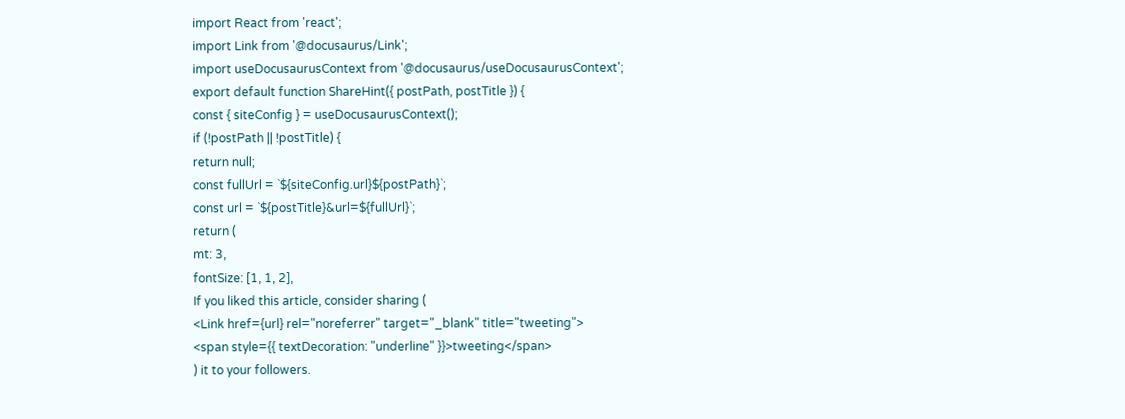import React from 'react';
import Link from '@docusaurus/Link';
import useDocusaurusContext from '@docusaurus/useDocusaurusContext';
export default function ShareHint({ postPath, postTitle }) {
const { siteConfig } = useDocusaurusContext();
if (!postPath || !postTitle) {
return null;
const fullUrl = `${siteConfig.url}${postPath}`;
const url = `${postTitle}&url=${fullUrl}`;
return (
mt: 3,
fontSize: [1, 1, 2],
If you liked this article, consider sharing (
<Link href={url} rel="noreferrer" target="_blank" title="tweeting">
<span style={{ textDecoration: "underline" }}>tweeting</span>
) it to your followers.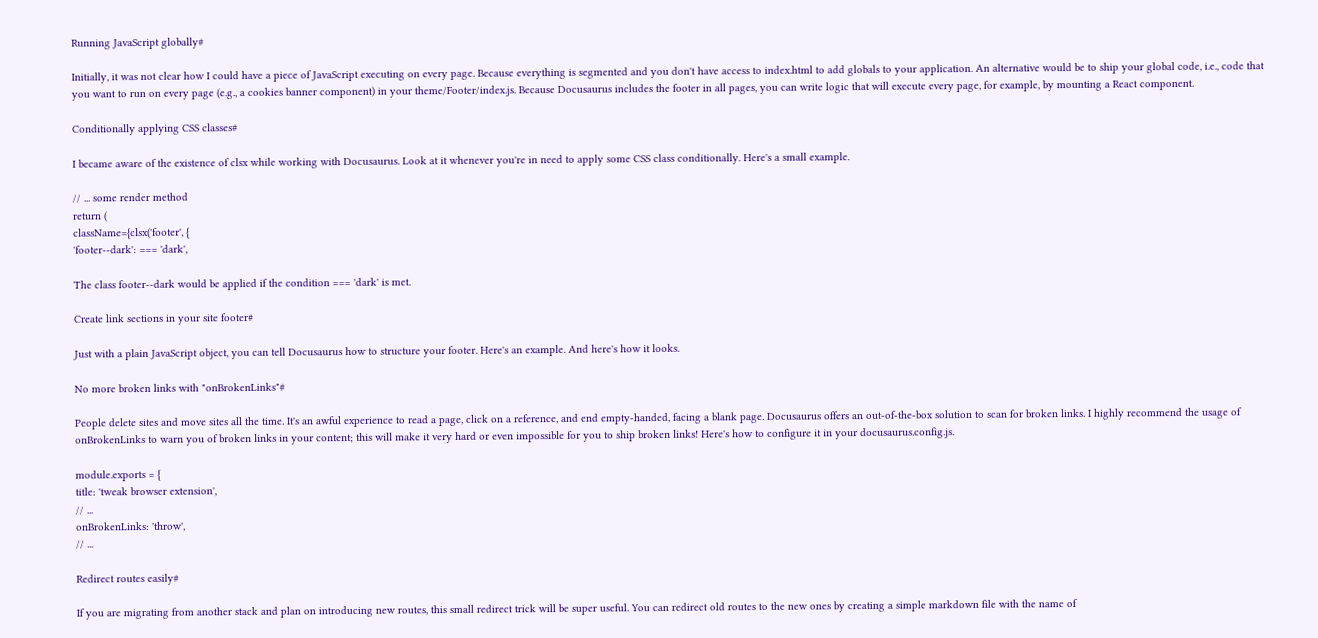Running JavaScript globally#

Initially, it was not clear how I could have a piece of JavaScript executing on every page. Because everything is segmented and you don't have access to index.html to add globals to your application. An alternative would be to ship your global code, i.e., code that you want to run on every page (e.g., a cookies banner component) in your theme/Footer/index.js. Because Docusaurus includes the footer in all pages, you can write logic that will execute every page, for example, by mounting a React component.

Conditionally applying CSS classes#

I became aware of the existence of clsx while working with Docusaurus. Look at it whenever you're in need to apply some CSS class conditionally. Here's a small example.

// ... some render method
return (
className={clsx('footer', {
'footer--dark': === 'dark',

The class footer--dark would be applied if the condition === 'dark' is met.

Create link sections in your site footer#

Just with a plain JavaScript object, you can tell Docusaurus how to structure your footer. Here's an example. And here's how it looks.

No more broken links with "onBrokenLinks"#

People delete sites and move sites all the time. It's an awful experience to read a page, click on a reference, and end empty-handed, facing a blank page. Docusaurus offers an out-of-the-box solution to scan for broken links. I highly recommend the usage of onBrokenLinks to warn you of broken links in your content; this will make it very hard or even impossible for you to ship broken links! Here's how to configure it in your docusaurus.config.js.

module.exports = {
title: 'tweak browser extension',
// ...
onBrokenLinks: 'throw',
// ...

Redirect routes easily#

If you are migrating from another stack and plan on introducing new routes, this small redirect trick will be super useful. You can redirect old routes to the new ones by creating a simple markdown file with the name of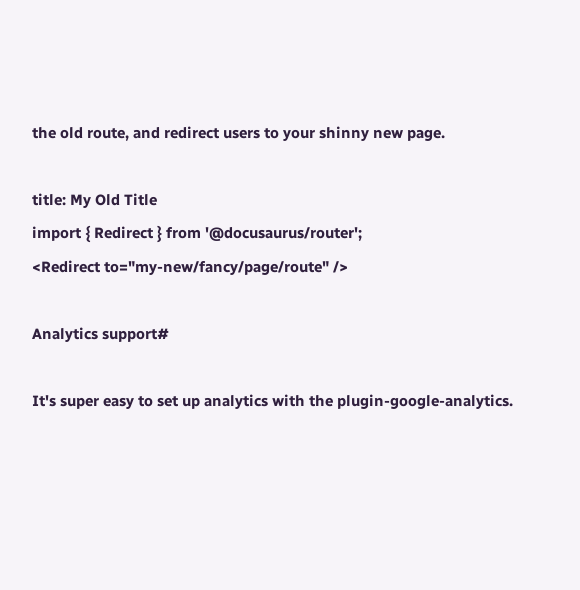the old route, and redirect users to your shinny new page.

title: My Old Title
import { Redirect } from '@docusaurus/router';
<Redirect to="my-new/fancy/page/route" />

Analytics support#

It's super easy to set up analytics with the plugin-google-analytics.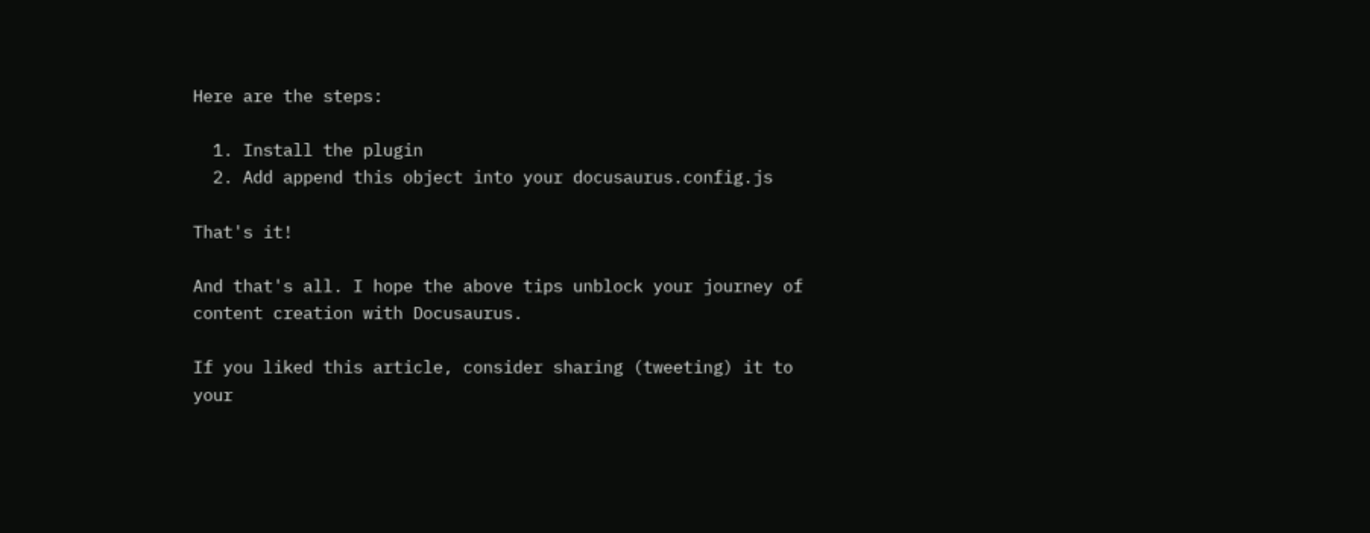Here are the steps:

  1. Install the plugin
  2. Add append this object into your docusaurus.config.js

That's it!

And that's all. I hope the above tips unblock your journey of content creation with Docusaurus.

If you liked this article, consider sharing (tweeting) it to your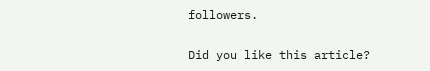followers.

Did you like this article?